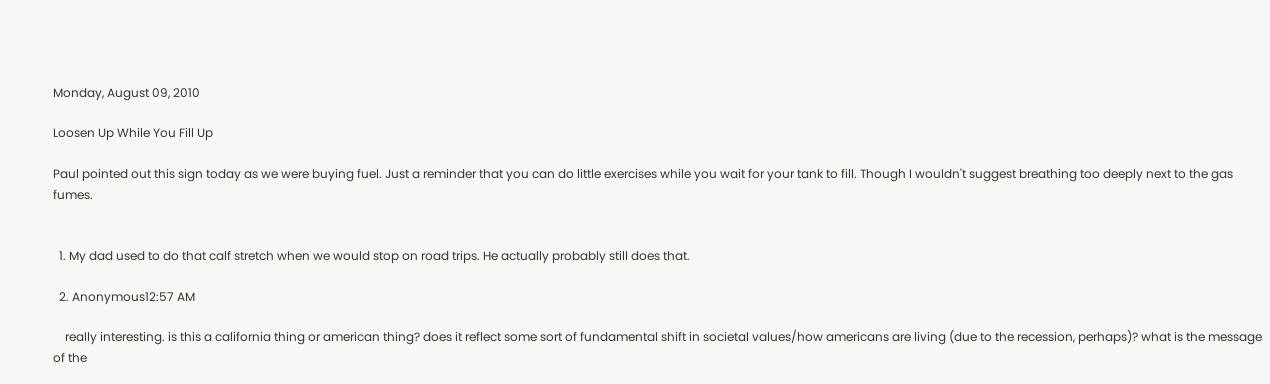Monday, August 09, 2010

Loosen Up While You Fill Up

Paul pointed out this sign today as we were buying fuel. Just a reminder that you can do little exercises while you wait for your tank to fill. Though I wouldn't suggest breathing too deeply next to the gas fumes.


  1. My dad used to do that calf stretch when we would stop on road trips. He actually probably still does that.

  2. Anonymous12:57 AM

    really interesting. is this a california thing or american thing? does it reflect some sort of fundamental shift in societal values/how americans are living (due to the recession, perhaps)? what is the message of the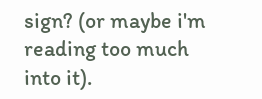sign? (or maybe i'm reading too much into it).